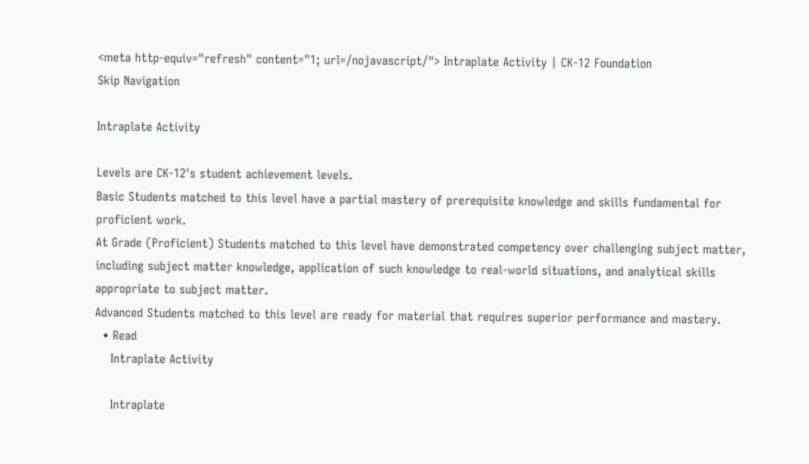<meta http-equiv="refresh" content="1; url=/nojavascript/"> Intraplate Activity | CK-12 Foundation
Skip Navigation

Intraplate Activity

Levels are CK-12's student achievement levels.
Basic Students matched to this level have a partial mastery of prerequisite knowledge and skills fundamental for proficient work.
At Grade (Proficient) Students matched to this level have demonstrated competency over challenging subject matter, including subject matter knowledge, application of such knowledge to real-world situations, and analytical skills appropriate to subject matter.
Advanced Students matched to this level are ready for material that requires superior performance and mastery.
  • Read
    Intraplate Activity

    Intraplate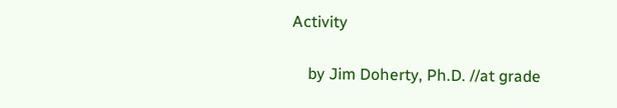Activity

    by Jim Doherty, Ph.D. //at grade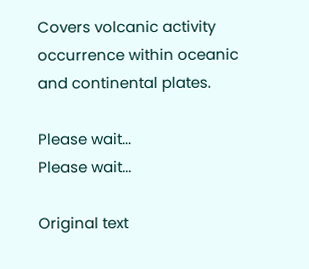Covers volcanic activity occurrence within oceanic and continental plates.

Please wait...
Please wait...

Original text